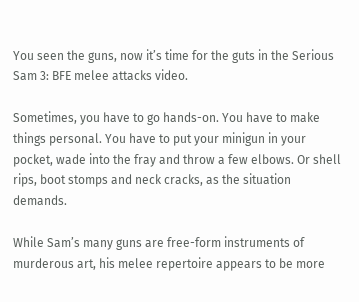You seen the guns, now it’s time for the guts in the Serious Sam 3: BFE melee attacks video.

Sometimes, you have to go hands-on. You have to make things personal. You have to put your minigun in your pocket, wade into the fray and throw a few elbows. Or shell rips, boot stomps and neck cracks, as the situation demands.

While Sam’s many guns are free-form instruments of murderous art, his melee repertoire appears to be more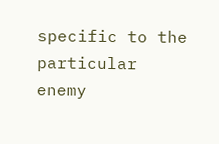specific to the particular enemy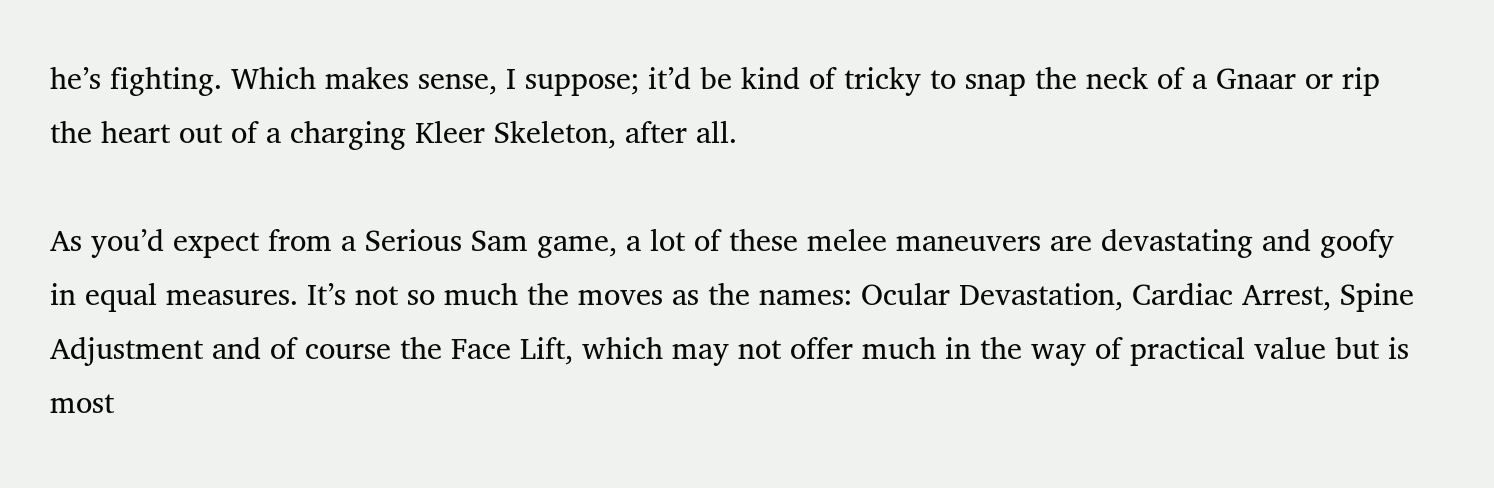he’s fighting. Which makes sense, I suppose; it’d be kind of tricky to snap the neck of a Gnaar or rip the heart out of a charging Kleer Skeleton, after all.

As you’d expect from a Serious Sam game, a lot of these melee maneuvers are devastating and goofy in equal measures. It’s not so much the moves as the names: Ocular Devastation, Cardiac Arrest, Spine Adjustment and of course the Face Lift, which may not offer much in the way of practical value but is most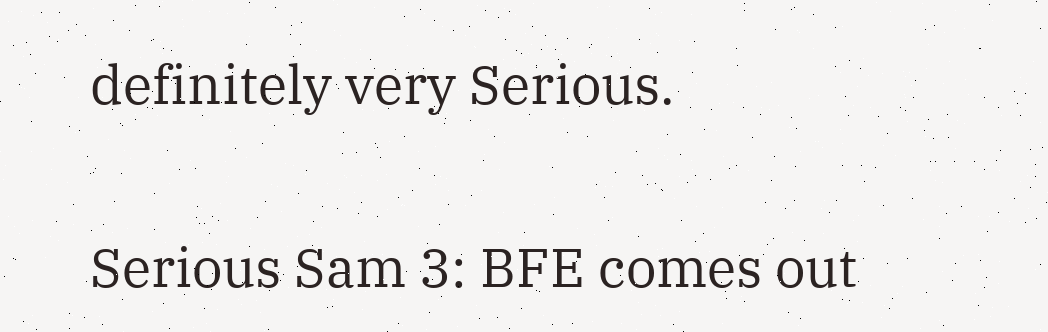definitely very Serious.

Serious Sam 3: BFE comes out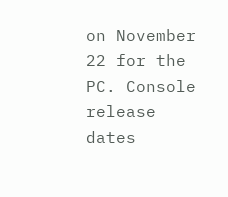on November 22 for the PC. Console release dates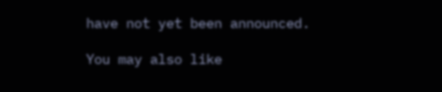have not yet been announced.

You may also like